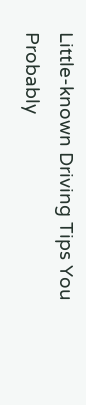Little-known Driving Tips You Probably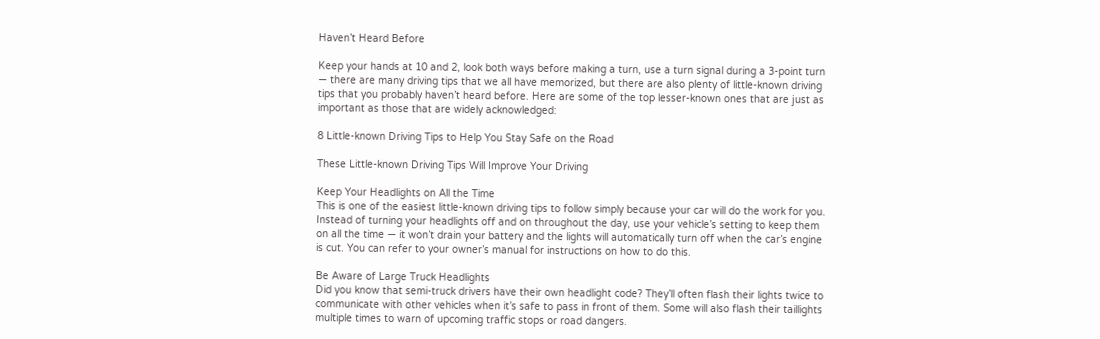Haven’t Heard Before

Keep your hands at 10 and 2, look both ways before making a turn, use a turn signal during a 3-point turn — there are many driving tips that we all have memorized, but there are also plenty of little-known driving tips that you probably haven’t heard before. Here are some of the top lesser-known ones that are just as important as those that are widely acknowledged:

8 Little-known Driving Tips to Help You Stay Safe on the Road

These Little-known Driving Tips Will Improve Your Driving

Keep Your Headlights on All the Time
This is one of the easiest little-known driving tips to follow simply because your car will do the work for you. Instead of turning your headlights off and on throughout the day, use your vehicle’s setting to keep them on all the time — it won’t drain your battery and the lights will automatically turn off when the car’s engine is cut. You can refer to your owner’s manual for instructions on how to do this.

Be Aware of Large Truck Headlights
Did you know that semi-truck drivers have their own headlight code? They’ll often flash their lights twice to communicate with other vehicles when it’s safe to pass in front of them. Some will also flash their taillights multiple times to warn of upcoming traffic stops or road dangers.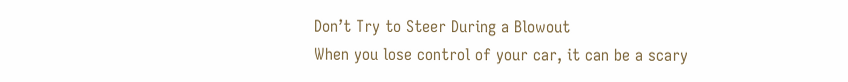Don’t Try to Steer During a Blowout
When you lose control of your car, it can be a scary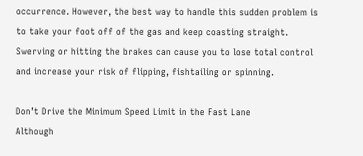occurrence. However, the best way to handle this sudden problem is to take your foot off of the gas and keep coasting straight. Swerving or hitting the brakes can cause you to lose total control and increase your risk of flipping, fishtailing or spinning.

Don’t Drive the Minimum Speed Limit in the Fast Lane
Although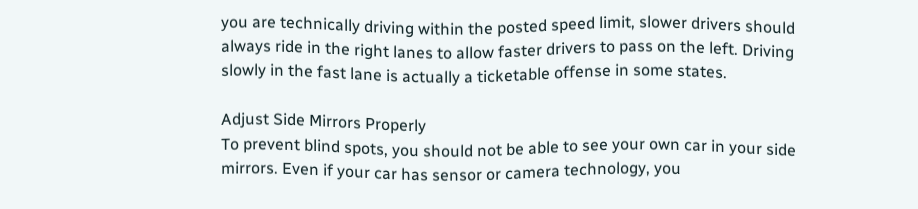you are technically driving within the posted speed limit, slower drivers should always ride in the right lanes to allow faster drivers to pass on the left. Driving slowly in the fast lane is actually a ticketable offense in some states.

Adjust Side Mirrors Properly
To prevent blind spots, you should not be able to see your own car in your side mirrors. Even if your car has sensor or camera technology, you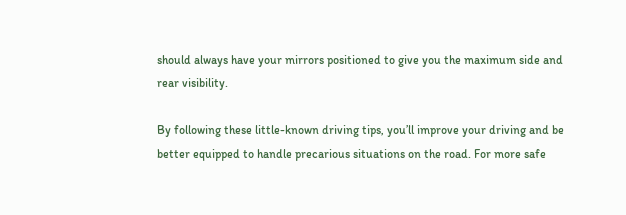should always have your mirrors positioned to give you the maximum side and rear visibility.

By following these little-known driving tips, you’ll improve your driving and be better equipped to handle precarious situations on the road. For more safe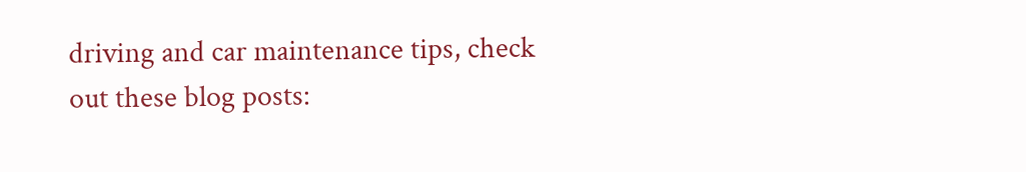driving and car maintenance tips, check out these blog posts: